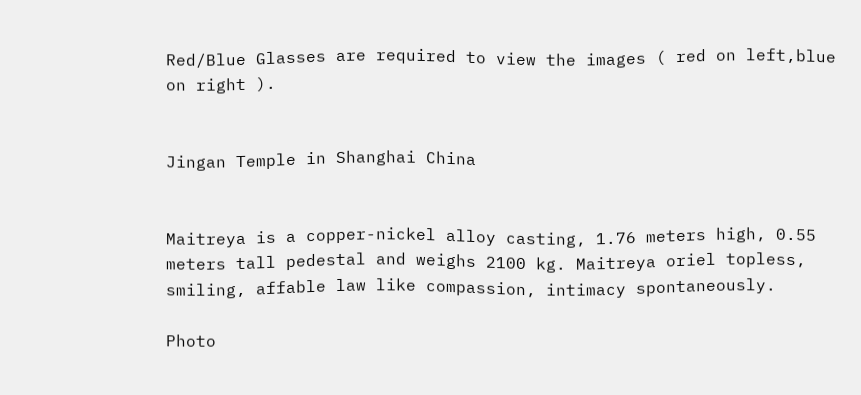Red/Blue Glasses are required to view the images ( red on left,blue on right ).


Jingan Temple in Shanghai China


Maitreya is a copper-nickel alloy casting, 1.76 meters high, 0.55 meters tall pedestal and weighs 2100 kg. Maitreya oriel topless, smiling, affable law like compassion, intimacy spontaneously.

Photo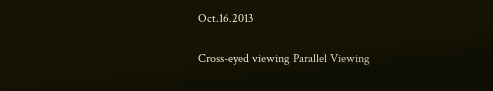Oct.16.2013

Cross-eyed viewing Parallel Viewing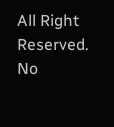All Right Reserved.
No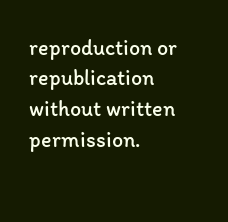reproduction or republication without written permission.